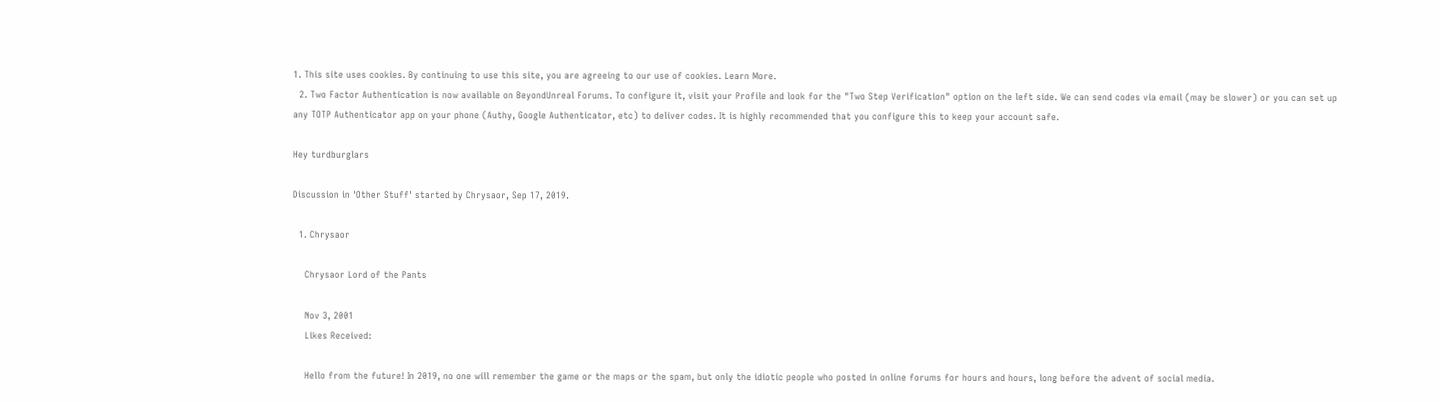1. This site uses cookies. By continuing to use this site, you are agreeing to our use of cookies. Learn More.
  2. Two Factor Authentication is now available on BeyondUnreal Forums. To configure it, visit your Profile and look for the "Two Step Verification" option on the left side. We can send codes via email (may be slower) or you can set up any TOTP Authenticator app on your phone (Authy, Google Authenticator, etc) to deliver codes. It is highly recommended that you configure this to keep your account safe.

Hey turdburglars

Discussion in 'Other Stuff' started by Chrysaor, Sep 17, 2019.

  1. Chrysaor

    Chrysaor Lord of the Pants

    Nov 3, 2001
    Likes Received:

    Hello from the future! In 2019, no one will remember the game or the maps or the spam, but only the idiotic people who posted in online forums for hours and hours, long before the advent of social media.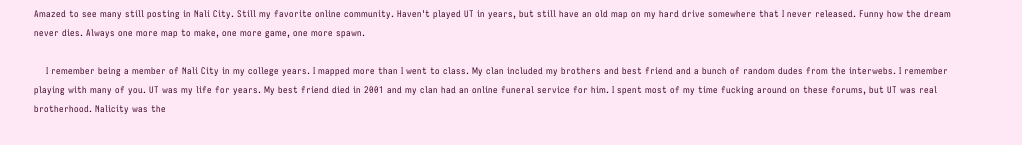Amazed to see many still posting in Nali City. Still my favorite online community. Haven't played UT in years, but still have an old map on my hard drive somewhere that I never released. Funny how the dream never dies. Always one more map to make, one more game, one more spawn.

    I remember being a member of Nali City in my college years. I mapped more than I went to class. My clan included my brothers and best friend and a bunch of random dudes from the interwebs. I remember playing with many of you. UT was my life for years. My best friend died in 2001 and my clan had an online funeral service for him. I spent most of my time fucking around on these forums, but UT was real brotherhood. Nalicity was the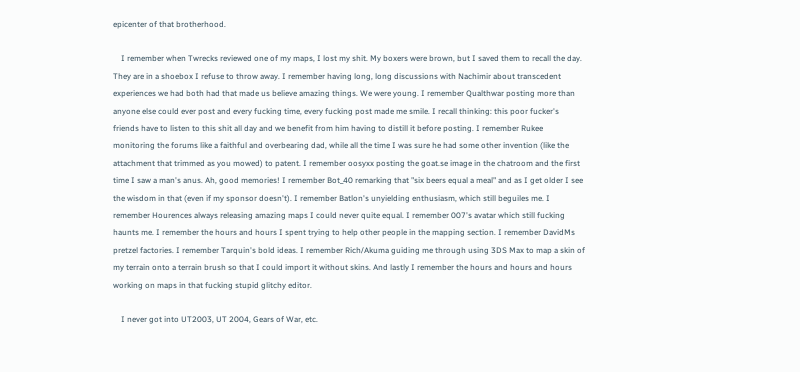epicenter of that brotherhood.

    I remember when Twrecks reviewed one of my maps, I lost my shit. My boxers were brown, but I saved them to recall the day. They are in a shoebox I refuse to throw away. I remember having long, long discussions with Nachimir about transcedent experiences we had both had that made us believe amazing things. We were young. I remember Qualthwar posting more than anyone else could ever post and every fucking time, every fucking post made me smile. I recall thinking: this poor fucker's friends have to listen to this shit all day and we benefit from him having to distill it before posting. I remember Rukee monitoring the forums like a faithful and overbearing dad, while all the time I was sure he had some other invention (like the attachment that trimmed as you mowed) to patent. I remember oosyxx posting the goat.se image in the chatroom and the first time I saw a man's anus. Ah, good memories! I remember Bot_40 remarking that "six beers equal a meal" and as I get older I see the wisdom in that (even if my sponsor doesn't). I remember Batlon's unyielding enthusiasm, which still beguiles me. I remember Hourences always releasing amazing maps I could never quite equal. I remember 007's avatar which still fucking haunts me. I remember the hours and hours I spent trying to help other people in the mapping section. I remember DavidMs pretzel factories. I remember Tarquin's bold ideas. I remember Rich/Akuma guiding me through using 3DS Max to map a skin of my terrain onto a terrain brush so that I could import it without skins. And lastly I remember the hours and hours and hours working on maps in that fucking stupid glitchy editor.

    I never got into UT2003, UT 2004, Gears of War, etc.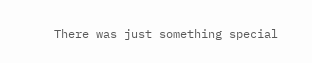There was just something special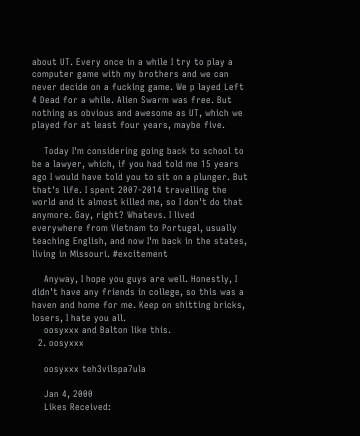about UT. Every once in a while I try to play a computer game with my brothers and we can never decide on a fucking game. We p layed Left 4 Dead for a while. Alien Swarm was free. But nothing as obvious and awesome as UT, which we played for at least four years, maybe five.

    Today I'm considering going back to school to be a lawyer, which, if you had told me 15 years ago I would have told you to sit on a plunger. But that's life. I spent 2007-2014 travelling the world and it almost killed me, so I don't do that anymore. Gay, right? Whatevs. I lived everywhere from Vietnam to Portugal, usually teaching English, and now I'm back in the states, living in Missouri. #excitement

    Anyway, I hope you guys are well. Honestly, I didn't have any friends in college, so this was a haven and home for me. Keep on shitting bricks, losers, I hate you all.
    oosyxxx and Balton like this.
  2. oosyxxx

    oosyxxx teh3vilspa7ula

    Jan 4, 2000
    Likes Received: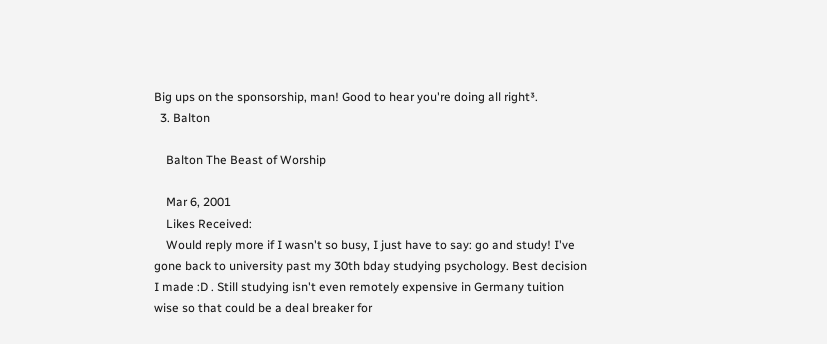Big ups on the sponsorship, man! Good to hear you're doing all right³.
  3. Balton

    Balton The Beast of Worship

    Mar 6, 2001
    Likes Received:
    Would reply more if I wasn't so busy, I just have to say: go and study! I've gone back to university past my 30th bday studying psychology. Best decision I made :D . Still studying isn't even remotely expensive in Germany tuition wise so that could be a deal breaker for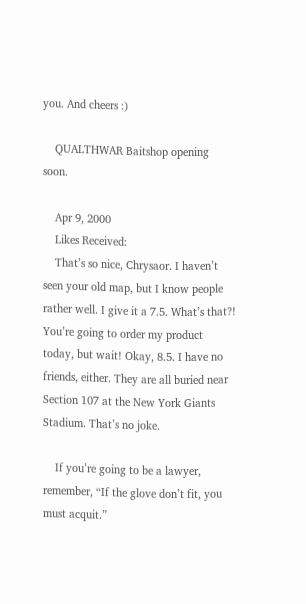you. And cheers :)

    QUALTHWAR Baitshop opening soon.

    Apr 9, 2000
    Likes Received:
    That’s so nice, Chrysaor. I haven’t seen your old map, but I know people rather well. I give it a 7.5. What’s that?! You’re going to order my product today, but wait! Okay, 8.5. I have no friends, either. They are all buried near Section 107 at the New York Giants Stadium. That’s no joke.

    If you’re going to be a lawyer, remember, “If the glove don’t fit, you must acquit.”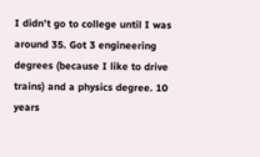I didn’t go to college until I was around 35. Got 3 engineering degrees (because I like to drive trains) and a physics degree. 10 years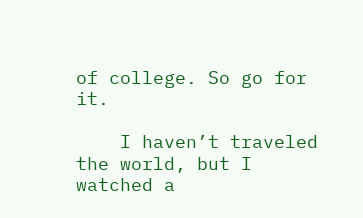of college. So go for it.

    I haven’t traveled the world, but I watched a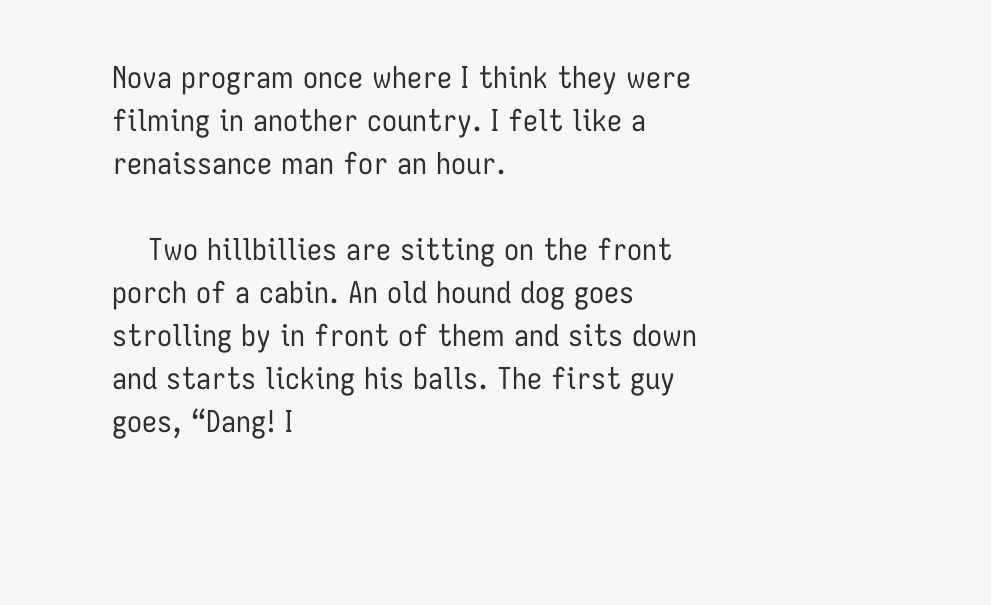Nova program once where I think they were filming in another country. I felt like a renaissance man for an hour.

    Two hillbillies are sitting on the front porch of a cabin. An old hound dog goes strolling by in front of them and sits down and starts licking his balls. The first guy goes, “Dang! I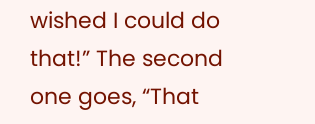wished I could do that!” The second one goes, “That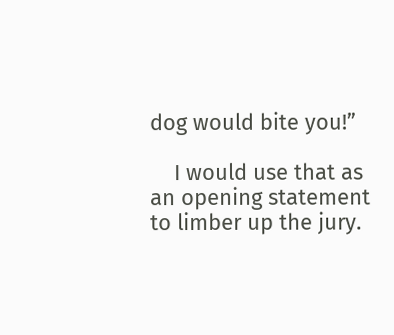dog would bite you!”

    I would use that as an opening statement to limber up the jury.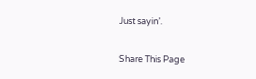Just sayin’.

Share This Page